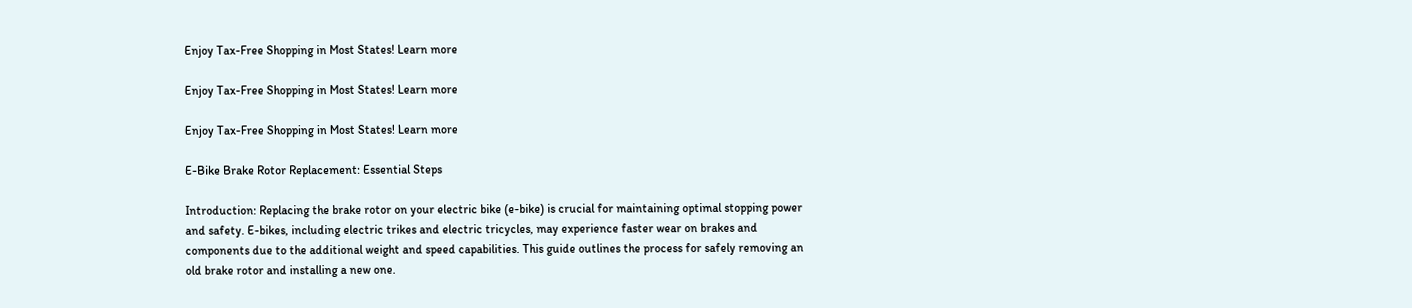Enjoy Tax-Free Shopping in Most States! Learn more

Enjoy Tax-Free Shopping in Most States! Learn more

Enjoy Tax-Free Shopping in Most States! Learn more

E-Bike Brake Rotor Replacement: Essential Steps

Introduction: Replacing the brake rotor on your electric bike (e-bike) is crucial for maintaining optimal stopping power and safety. E-bikes, including electric trikes and electric tricycles, may experience faster wear on brakes and components due to the additional weight and speed capabilities. This guide outlines the process for safely removing an old brake rotor and installing a new one.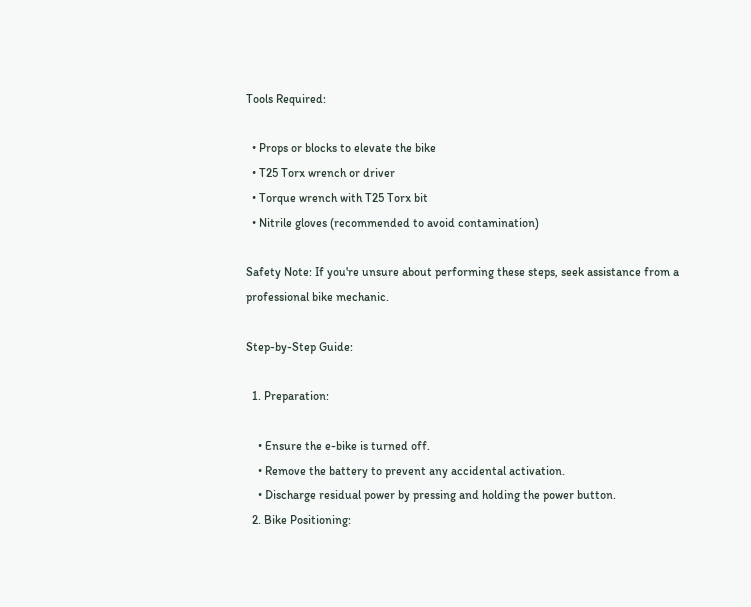Tools Required:

  • Props or blocks to elevate the bike
  • T25 Torx wrench or driver
  • Torque wrench with T25 Torx bit
  • Nitrile gloves (recommended to avoid contamination)

Safety Note: If you're unsure about performing these steps, seek assistance from a professional bike mechanic.

Step-by-Step Guide:

  1. Preparation:

    • Ensure the e-bike is turned off.
    • Remove the battery to prevent any accidental activation.
    • Discharge residual power by pressing and holding the power button.
  2. Bike Positioning: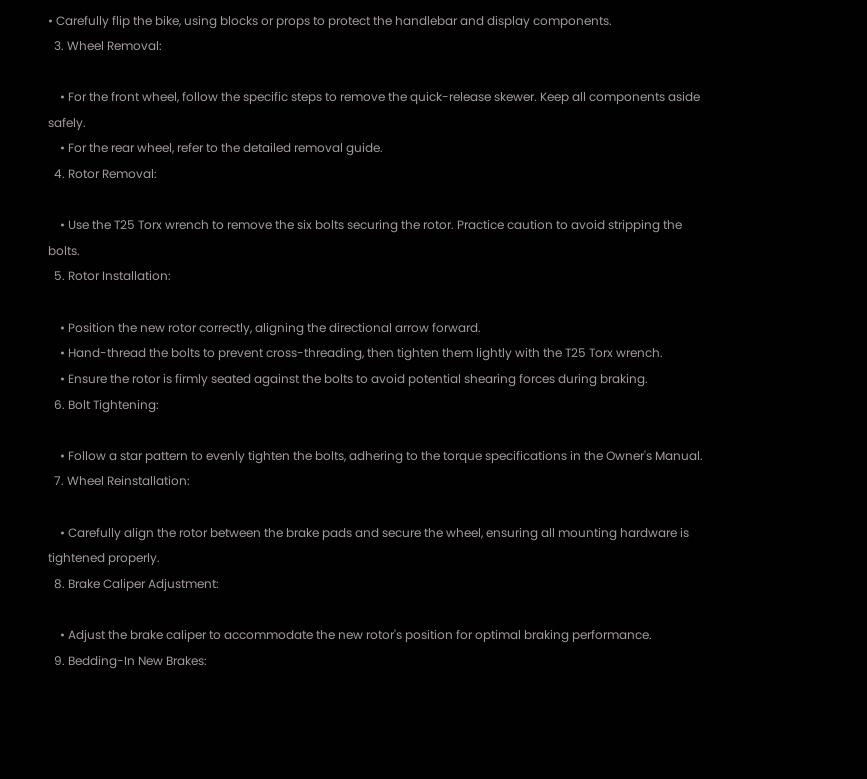• Carefully flip the bike, using blocks or props to protect the handlebar and display components.
  3. Wheel Removal:

    • For the front wheel, follow the specific steps to remove the quick-release skewer. Keep all components aside safely.
    • For the rear wheel, refer to the detailed removal guide.
  4. Rotor Removal:

    • Use the T25 Torx wrench to remove the six bolts securing the rotor. Practice caution to avoid stripping the bolts.
  5. Rotor Installation:

    • Position the new rotor correctly, aligning the directional arrow forward.
    • Hand-thread the bolts to prevent cross-threading, then tighten them lightly with the T25 Torx wrench.
    • Ensure the rotor is firmly seated against the bolts to avoid potential shearing forces during braking.
  6. Bolt Tightening:

    • Follow a star pattern to evenly tighten the bolts, adhering to the torque specifications in the Owner's Manual.
  7. Wheel Reinstallation:

    • Carefully align the rotor between the brake pads and secure the wheel, ensuring all mounting hardware is tightened properly.
  8. Brake Caliper Adjustment:

    • Adjust the brake caliper to accommodate the new rotor's position for optimal braking performance.
  9. Bedding-In New Brakes: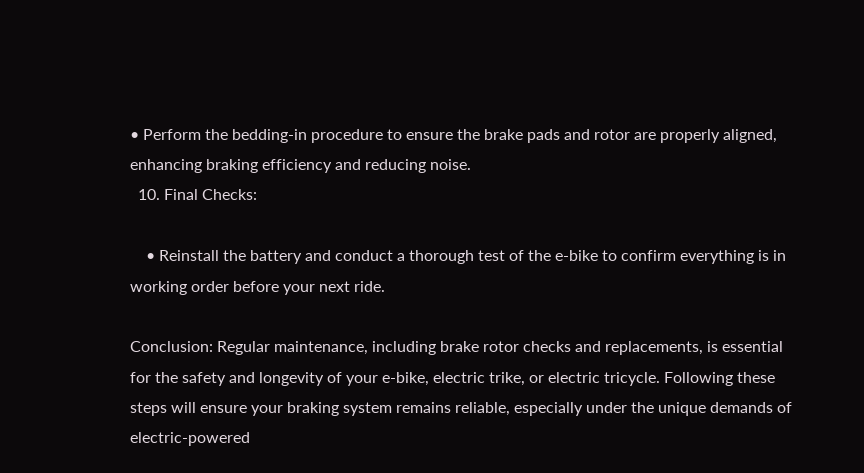• Perform the bedding-in procedure to ensure the brake pads and rotor are properly aligned, enhancing braking efficiency and reducing noise.
  10. Final Checks:

    • Reinstall the battery and conduct a thorough test of the e-bike to confirm everything is in working order before your next ride.

Conclusion: Regular maintenance, including brake rotor checks and replacements, is essential for the safety and longevity of your e-bike, electric trike, or electric tricycle. Following these steps will ensure your braking system remains reliable, especially under the unique demands of electric-powered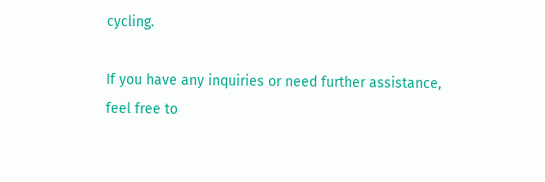cycling.

If you have any inquiries or need further assistance, feel free to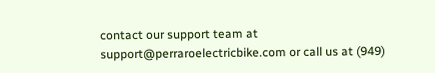contact our support team at support@perraroelectricbike.com or call us at (949)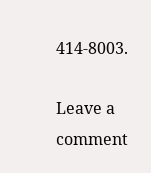414-8003.

Leave a comment